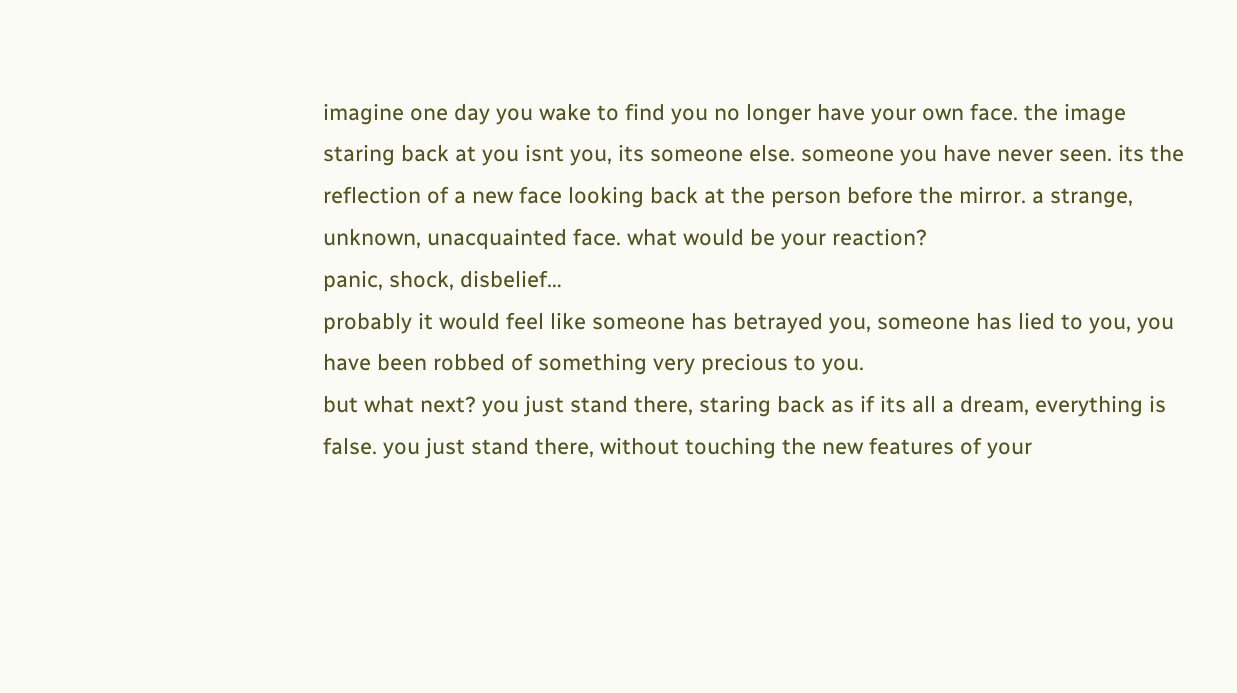imagine one day you wake to find you no longer have your own face. the image staring back at you isnt you, its someone else. someone you have never seen. its the reflection of a new face looking back at the person before the mirror. a strange, unknown, unacquainted face. what would be your reaction?
panic, shock, disbelief…
probably it would feel like someone has betrayed you, someone has lied to you, you have been robbed of something very precious to you.
but what next? you just stand there, staring back as if its all a dream, everything is false. you just stand there, without touching the new features of your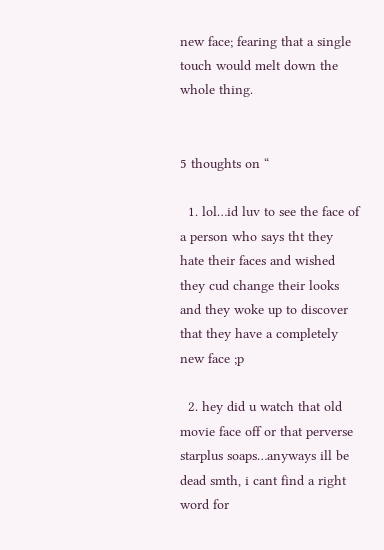new face; fearing that a single touch would melt down the whole thing.


5 thoughts on “

  1. lol…id luv to see the face of a person who says tht they hate their faces and wished they cud change their looks and they woke up to discover that they have a completely new face ;p

  2. hey did u watch that old movie face off or that perverse starplus soaps…anyways ill be dead smth, i cant find a right word for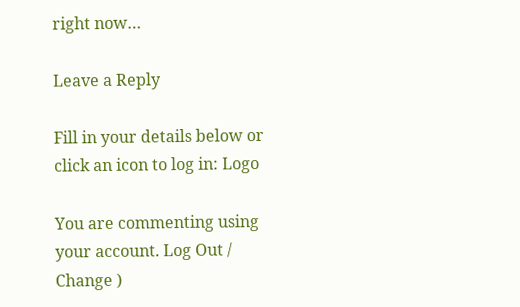right now…

Leave a Reply

Fill in your details below or click an icon to log in: Logo

You are commenting using your account. Log Out /  Change )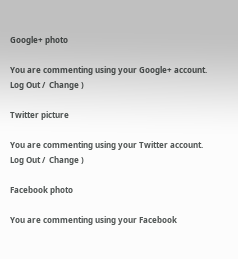Google+ photo

You are commenting using your Google+ account. Log Out /  Change )

Twitter picture

You are commenting using your Twitter account. Log Out /  Change )

Facebook photo

You are commenting using your Facebook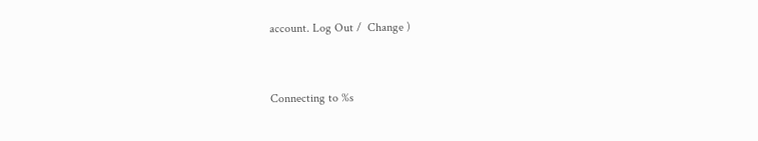account. Log Out /  Change )


Connecting to %s